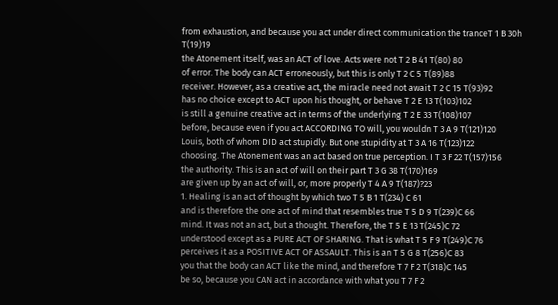from exhaustion, and because you act under direct communication the tranceT 1 B 30h T(19)19
the Atonement itself, was an ACT of love. Acts were not T 2 B 41 T(80) 80
of error. The body can ACT erroneously, but this is only T 2 C 5 T(89)88
receiver. However, as a creative act, the miracle need not await T 2 C 15 T(93)92
has no choice except to ACT upon his thought, or behave T 2 E 13 T(103)102
is still a genuine creative act in terms of the underlying T 2 E 33 T(108)107
before, because even if you act ACCORDING TO will, you wouldn T 3 A 9 T(121)120
Louis, both of whom DID act stupidly. But one stupidity at T 3 A 16 T(123)122
choosing. The Atonement was an act based on true perception. I T 3 F 22 T(157)156
the authority. This is an act of will on their part T 3 G 38 T(170)169
are given up by an act of will, or, more properly T 4 A 9 T(187)?23
1. Healing is an act of thought by which two T 5 B 1 T(234) C 61
and is therefore the one act of mind that resembles true T 5 D 9 T(239)C 66
mind. It was not an act, but a thought. Therefore, the T 5 E 13 T(245)C 72
understood except as a PURE ACT OF SHARING. That is what T 5 F 9 T(249)C 76
perceives it as a POSITIVE ACT OF ASSAULT. This is an T 5 G 8 T(256)C 83
you that the body can ACT like the mind, and therefore T 7 F 2 T(318)C 145
be so, because you CAN act in accordance with what you T 7 F 2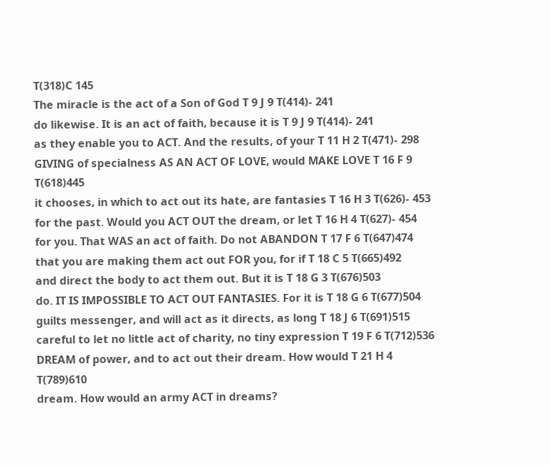T(318)C 145
The miracle is the act of a Son of God T 9 J 9 T(414)- 241
do likewise. It is an act of faith, because it is T 9 J 9 T(414)- 241
as they enable you to ACT. And the results, of your T 11 H 2 T(471)- 298
GIVING of specialness AS AN ACT OF LOVE, would MAKE LOVE T 16 F 9 T(618)445
it chooses, in which to act out its hate, are fantasies T 16 H 3 T(626)- 453
for the past. Would you ACT OUT the dream, or let T 16 H 4 T(627)- 454
for you. That WAS an act of faith. Do not ABANDON T 17 F 6 T(647)474
that you are making them act out FOR you, for if T 18 C 5 T(665)492
and direct the body to act them out. But it is T 18 G 3 T(676)503
do. IT IS IMPOSSIBLE TO ACT OUT FANTASIES. For it is T 18 G 6 T(677)504
guilts messenger, and will act as it directs, as long T 18 J 6 T(691)515
careful to let no little act of charity, no tiny expression T 19 F 6 T(712)536
DREAM of power, and to act out their dream. How would T 21 H 4 T(789)610
dream. How would an army ACT in dreams?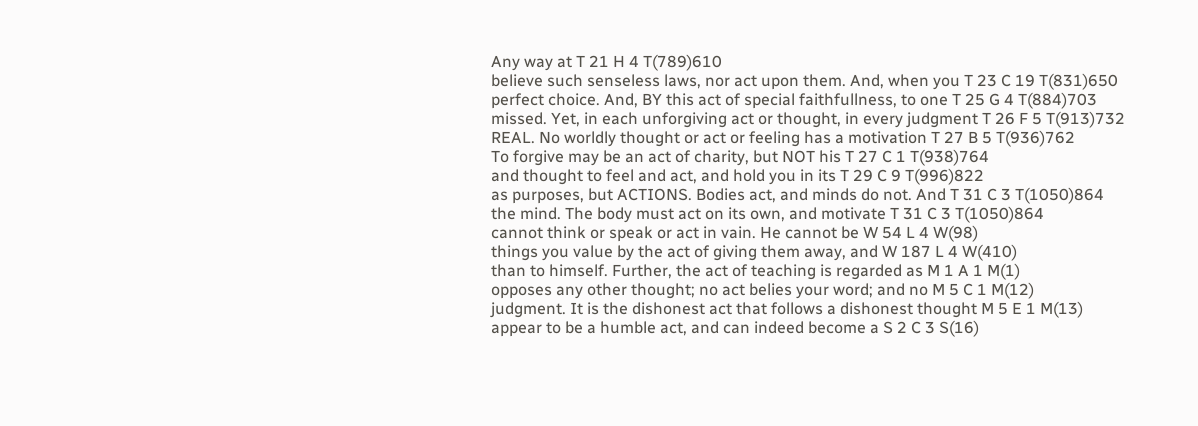Any way at T 21 H 4 T(789)610
believe such senseless laws, nor act upon them. And, when you T 23 C 19 T(831)650
perfect choice. And, BY this act of special faithfullness, to one T 25 G 4 T(884)703
missed. Yet, in each unforgiving act or thought, in every judgment T 26 F 5 T(913)732
REAL. No worldly thought or act or feeling has a motivation T 27 B 5 T(936)762
To forgive may be an act of charity, but NOT his T 27 C 1 T(938)764
and thought to feel and act, and hold you in its T 29 C 9 T(996)822
as purposes, but ACTIONS. Bodies act, and minds do not. And T 31 C 3 T(1050)864
the mind. The body must act on its own, and motivate T 31 C 3 T(1050)864
cannot think or speak or act in vain. He cannot be W 54 L 4 W(98)
things you value by the act of giving them away, and W 187 L 4 W(410)
than to himself. Further, the act of teaching is regarded as M 1 A 1 M(1)
opposes any other thought; no act belies your word; and no M 5 C 1 M(12)
judgment. It is the dishonest act that follows a dishonest thought M 5 E 1 M(13)
appear to be a humble act, and can indeed become a S 2 C 3 S(16)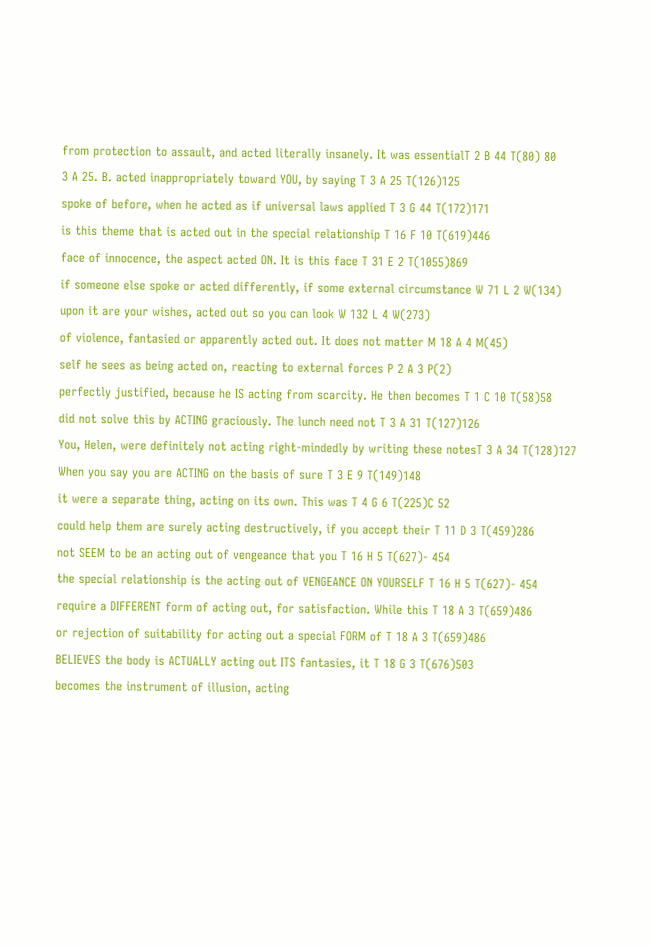from protection to assault, and acted literally insanely. It was essentialT 2 B 44 T(80) 80
3 A 25. B. acted inappropriately toward YOU, by saying T 3 A 25 T(126)125
spoke of before, when he acted as if universal laws applied T 3 G 44 T(172)171
is this theme that is acted out in the special relationship T 16 F 10 T(619)446
face of innocence, the aspect acted ON. It is this face T 31 E 2 T(1055)869
if someone else spoke or acted differently, if some external circumstance W 71 L 2 W(134)
upon it are your wishes, acted out so you can look W 132 L 4 W(273)
of violence, fantasied or apparently acted out. It does not matter M 18 A 4 M(45)
self he sees as being acted on, reacting to external forces P 2 A 3 P(2)
perfectly justified, because he IS acting from scarcity. He then becomes T 1 C 10 T(58)58
did not solve this by ACTING graciously. The lunch need not T 3 A 31 T(127)126
You, Helen, were definitely not acting right-mindedly by writing these notesT 3 A 34 T(128)127
When you say you are ACTING on the basis of sure T 3 E 9 T(149)148
it were a separate thing, acting on its own. This was T 4 G 6 T(225)C 52
could help them are surely acting destructively, if you accept their T 11 D 3 T(459)286
not SEEM to be an acting out of vengeance that you T 16 H 5 T(627)- 454
the special relationship is the acting out of VENGEANCE ON YOURSELF T 16 H 5 T(627)- 454
require a DIFFERENT form of acting out, for satisfaction. While this T 18 A 3 T(659)486
or rejection of suitability for acting out a special FORM of T 18 A 3 T(659)486
BELIEVES the body is ACTUALLY acting out ITS fantasies, it T 18 G 3 T(676)503
becomes the instrument of illusion, acting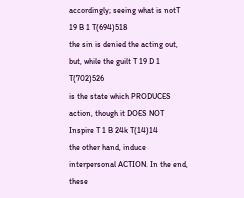accordingly; seeing what is notT 19 B 1 T(694)518
the sin is denied the acting out, but, while the guilt T 19 D 1 T(702)526
is the state which PRODUCES action, though it DOES NOT Inspire T 1 B 24k T(14)14
the other hand, induce interpersonal ACTION. In the end, these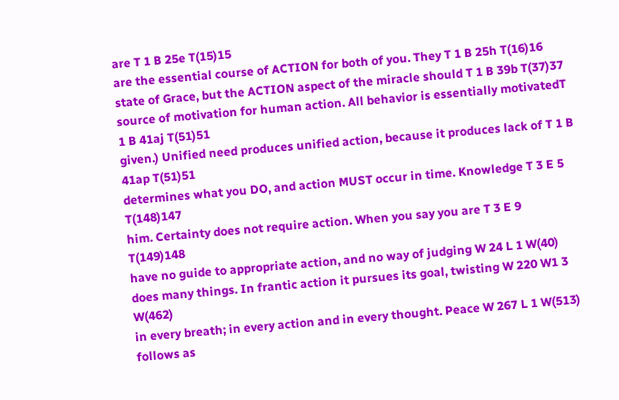are T 1 B 25e T(15)15
are the essential course of ACTION for both of you. They T 1 B 25h T(16)16
state of Grace, but the ACTION aspect of the miracle should T 1 B 39b T(37)37
source of motivation for human action. All behavior is essentially motivatedT 1 B 41aj T(51)51
given.) Unified need produces unified action, because it produces lack of T 1 B 41ap T(51)51
determines what you DO, and action MUST occur in time. Knowledge T 3 E 5 T(148)147
him. Certainty does not require action. When you say you are T 3 E 9 T(149)148
have no guide to appropriate action, and no way of judging W 24 L 1 W(40)
does many things. In frantic action it pursues its goal, twisting W 220 W1 3 W(462)
in every breath; in every action and in every thought. Peace W 267 L 1 W(513)
follows as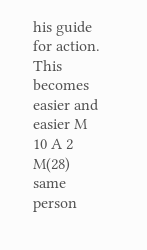his guide for action. This becomes easier and easier M 10 A 2 M(28)
same person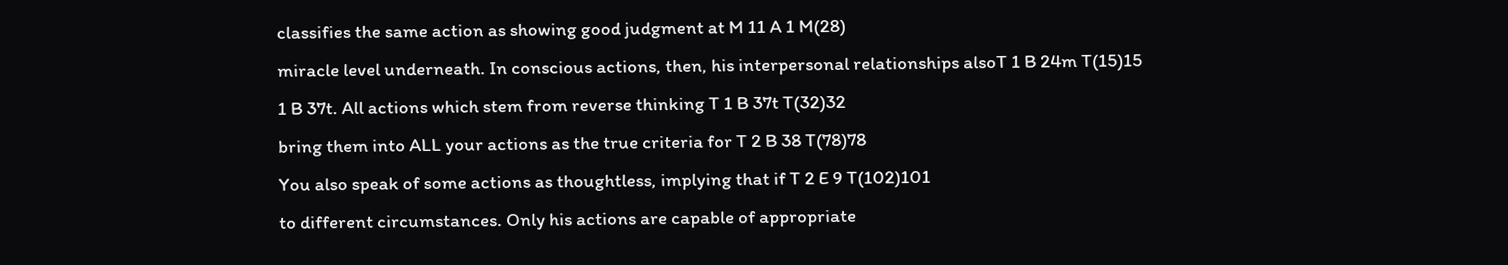classifies the same action as showing good judgment at M 11 A 1 M(28)
miracle level underneath. In conscious actions, then, his interpersonal relationships alsoT 1 B 24m T(15)15
1 B 37t. All actions which stem from reverse thinking T 1 B 37t T(32)32
bring them into ALL your actions as the true criteria for T 2 B 38 T(78)78
You also speak of some actions as thoughtless, implying that if T 2 E 9 T(102)101
to different circumstances. Only his actions are capable of appropriate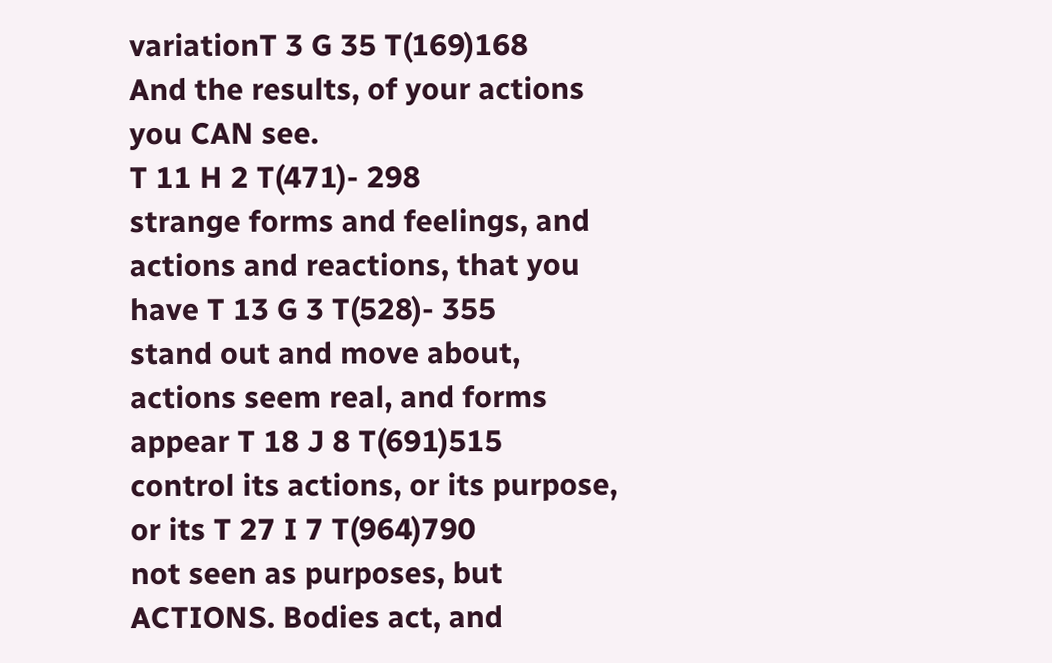variationT 3 G 35 T(169)168
And the results, of your actions you CAN see.
T 11 H 2 T(471)- 298
strange forms and feelings, and actions and reactions, that you have T 13 G 3 T(528)- 355
stand out and move about, actions seem real, and forms appear T 18 J 8 T(691)515
control its actions, or its purpose, or its T 27 I 7 T(964)790
not seen as purposes, but ACTIONS. Bodies act, and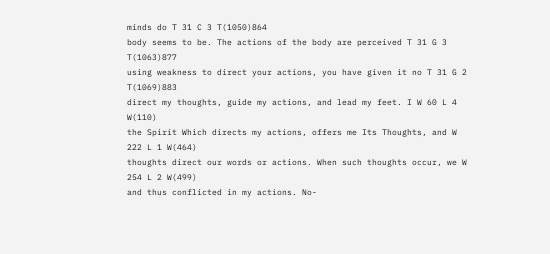minds do T 31 C 3 T(1050)864
body seems to be. The actions of the body are perceived T 31 G 3 T(1063)877
using weakness to direct your actions, you have given it no T 31 G 2 T(1069)883
direct my thoughts, guide my actions, and lead my feet. I W 60 L 4 W(110)
the Spirit Which directs my actions, offers me Its Thoughts, and W 222 L 1 W(464)
thoughts direct our words or actions. When such thoughts occur, we W 254 L 2 W(499)
and thus conflicted in my actions. No-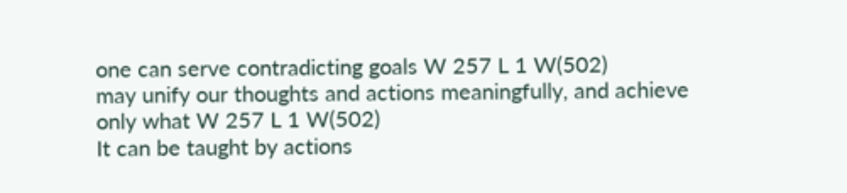one can serve contradicting goals W 257 L 1 W(502)
may unify our thoughts and actions meaningfully, and achieve only what W 257 L 1 W(502)
It can be taught by actions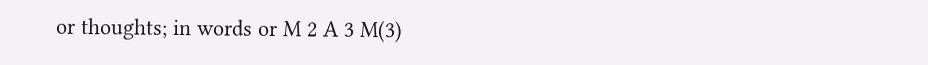or thoughts; in words or M 2 A 3 M(3)